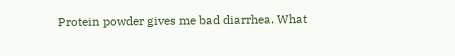Protein powder gives me bad diarrhea. What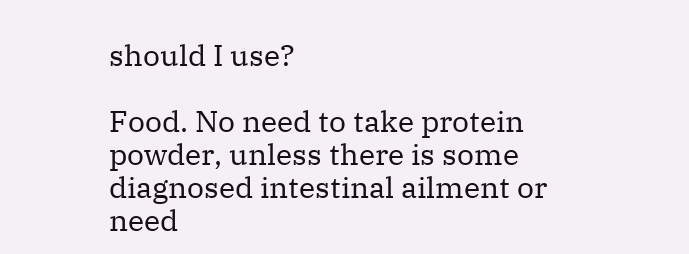should I use?

Food. No need to take protein powder, unless there is some diagnosed intestinal ailment or need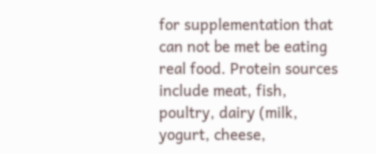for supplementation that can not be met be eating real food. Protein sources include meat, fish, poultry, dairy (milk, yogurt, cheese,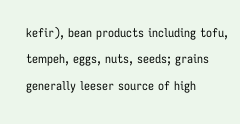kefir), bean products including tofu, tempeh, eggs, nuts, seeds; grains generally leeser source of high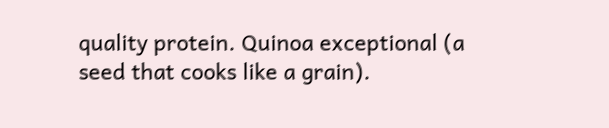quality protein. Quinoa exceptional (a seed that cooks like a grain).